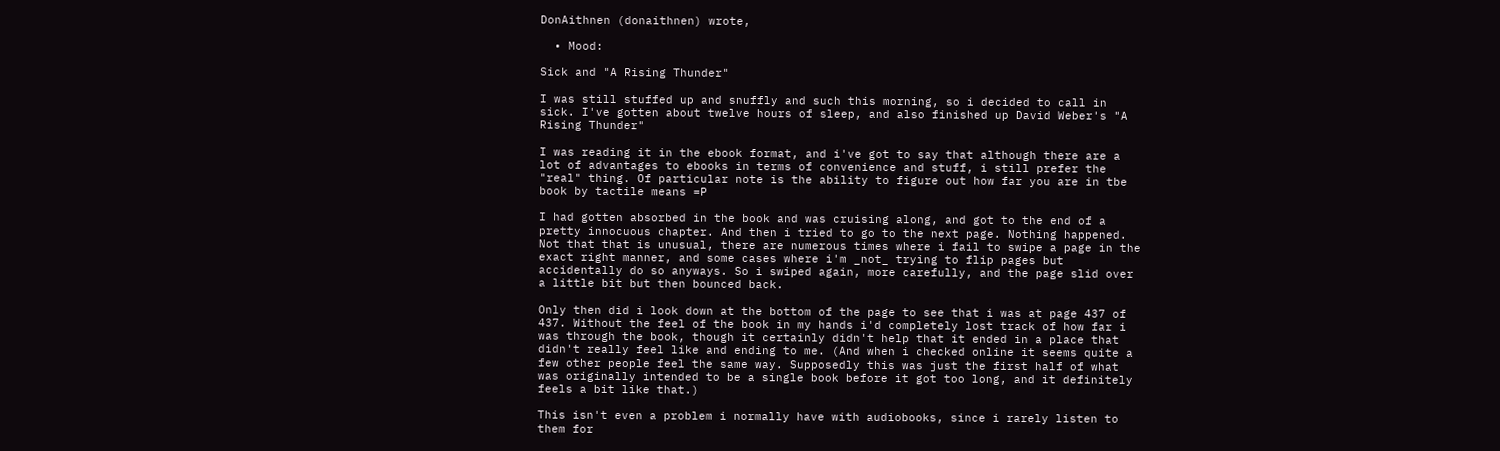DonAithnen (donaithnen) wrote,

  • Mood:

Sick and "A Rising Thunder"

I was still stuffed up and snuffly and such this morning, so i decided to call in sick. I've gotten about twelve hours of sleep, and also finished up David Weber's "A Rising Thunder"

I was reading it in the ebook format, and i've got to say that although there are a lot of advantages to ebooks in terms of convenience and stuff, i still prefer the "real" thing. Of particular note is the ability to figure out how far you are in tbe book by tactile means =P

I had gotten absorbed in the book and was cruising along, and got to the end of a pretty innocuous chapter. And then i tried to go to the next page. Nothing happened. Not that that is unusual, there are numerous times where i fail to swipe a page in the exact right manner, and some cases where i'm _not_ trying to flip pages but accidentally do so anyways. So i swiped again, more carefully, and the page slid over a little bit but then bounced back.

Only then did i look down at the bottom of the page to see that i was at page 437 of 437. Without the feel of the book in my hands i'd completely lost track of how far i was through the book, though it certainly didn't help that it ended in a place that didn't really feel like and ending to me. (And when i checked online it seems quite a few other people feel the same way. Supposedly this was just the first half of what was originally intended to be a single book before it got too long, and it definitely feels a bit like that.)

This isn't even a problem i normally have with audiobooks, since i rarely listen to them for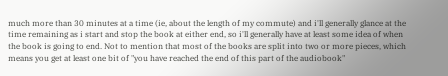much more than 30 minutes at a time (ie, about the length of my commute) and i'll generally glance at the time remaining as i start and stop the book at either end, so i'll generally have at least some idea of when the book is going to end. Not to mention that most of the books are split into two or more pieces, which means you get at least one bit of "you have reached the end of this part of the audiobook"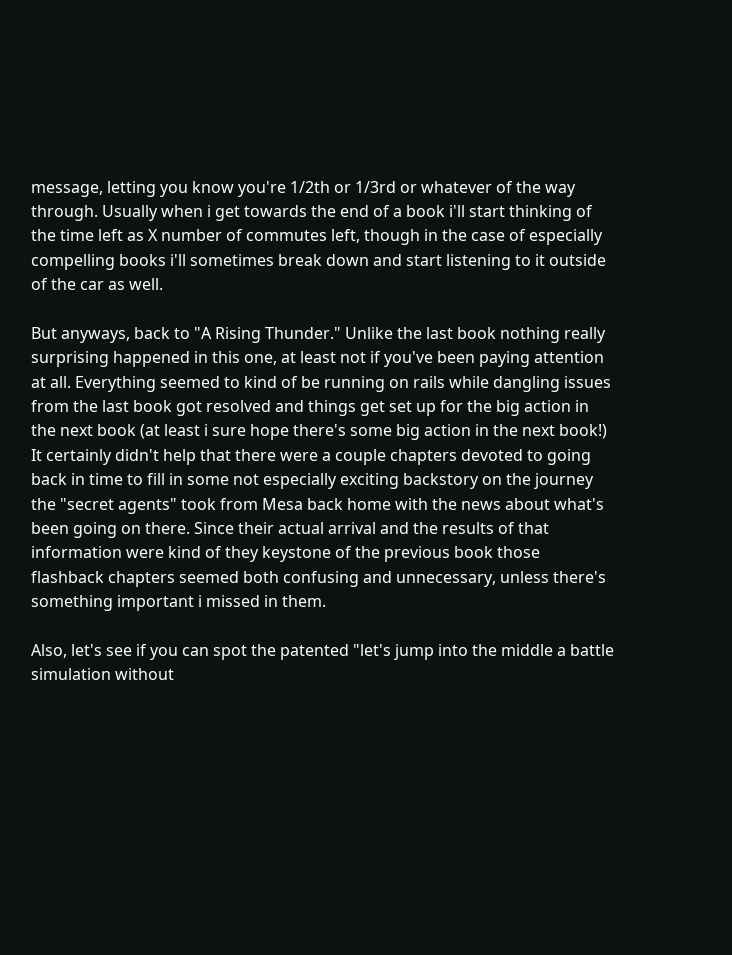message, letting you know you're 1/2th or 1/3rd or whatever of the way through. Usually when i get towards the end of a book i'll start thinking of the time left as X number of commutes left, though in the case of especially compelling books i'll sometimes break down and start listening to it outside of the car as well.

But anyways, back to "A Rising Thunder." Unlike the last book nothing really surprising happened in this one, at least not if you've been paying attention at all. Everything seemed to kind of be running on rails while dangling issues from the last book got resolved and things get set up for the big action in the next book (at least i sure hope there's some big action in the next book!) It certainly didn't help that there were a couple chapters devoted to going back in time to fill in some not especially exciting backstory on the journey the "secret agents" took from Mesa back home with the news about what's been going on there. Since their actual arrival and the results of that information were kind of they keystone of the previous book those flashback chapters seemed both confusing and unnecessary, unless there's something important i missed in them.

Also, let's see if you can spot the patented "let's jump into the middle a battle simulation without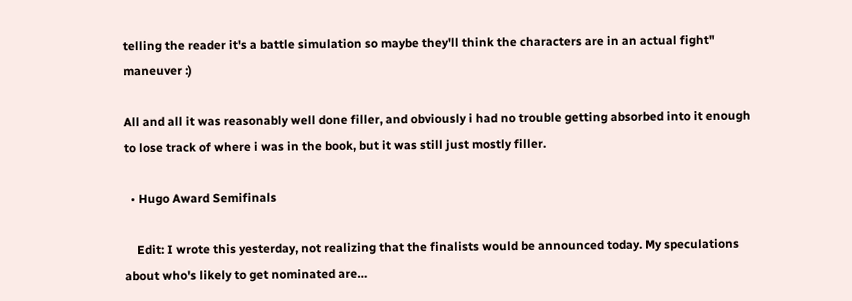telling the reader it's a battle simulation so maybe they'll think the characters are in an actual fight" maneuver :)

All and all it was reasonably well done filler, and obviously i had no trouble getting absorbed into it enough to lose track of where i was in the book, but it was still just mostly filler.

  • Hugo Award Semifinals

    Edit: I wrote this yesterday, not realizing that the finalists would be announced today. My speculations about who's likely to get nominated are…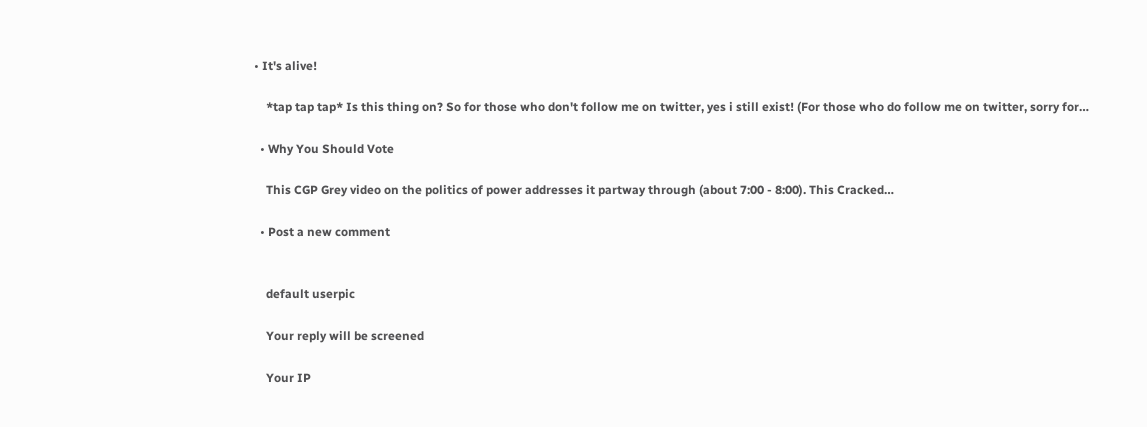• It's alive!

    *tap tap tap* Is this thing on? So for those who don't follow me on twitter, yes i still exist! (For those who do follow me on twitter, sorry for…

  • Why You Should Vote

    This CGP Grey video on the politics of power addresses it partway through (about 7:00 - 8:00). This Cracked…

  • Post a new comment


    default userpic

    Your reply will be screened

    Your IP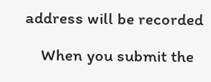address will be recorded

    When you submit the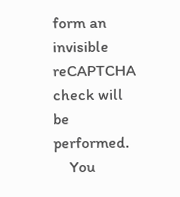form an invisible reCAPTCHA check will be performed.
    You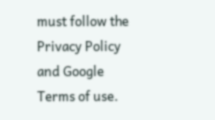must follow the Privacy Policy and Google Terms of use.